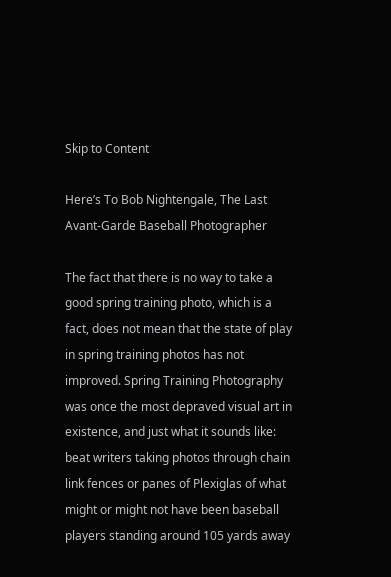Skip to Content

Here’s To Bob Nightengale, The Last Avant-Garde Baseball Photographer

The fact that there is no way to take a good spring training photo, which is a fact, does not mean that the state of play in spring training photos has not improved. Spring Training Photography was once the most depraved visual art in existence, and just what it sounds like: beat writers taking photos through chain link fences or panes of Plexiglas of what might or might not have been baseball players standing around 105 yards away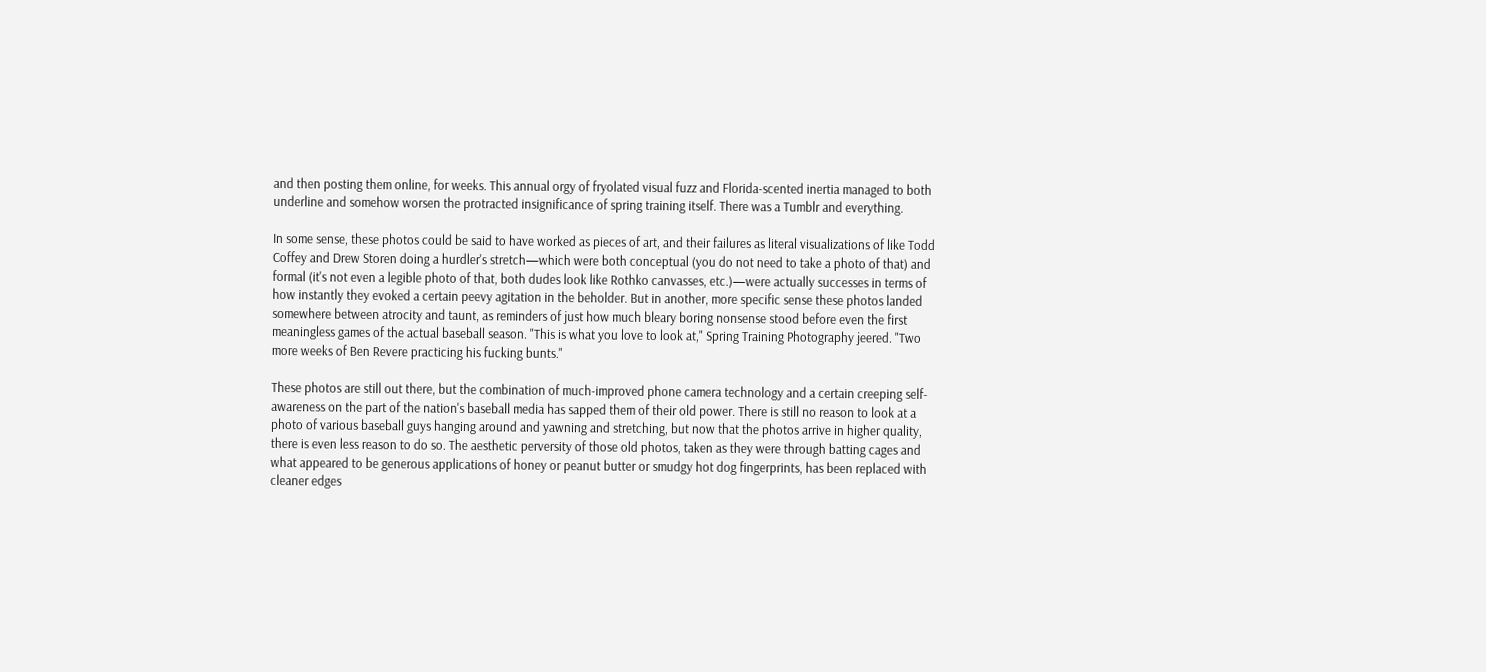and then posting them online, for weeks. This annual orgy of fryolated visual fuzz and Florida-scented inertia managed to both underline and somehow worsen the protracted insignificance of spring training itself. There was a Tumblr and everything.

In some sense, these photos could be said to have worked as pieces of art, and their failures as literal visualizations of like Todd Coffey and Drew Storen doing a hurdler's stretch—which were both conceptual (you do not need to take a photo of that) and formal (it's not even a legible photo of that, both dudes look like Rothko canvasses, etc.)—were actually successes in terms of how instantly they evoked a certain peevy agitation in the beholder. But in another, more specific sense these photos landed somewhere between atrocity and taunt, as reminders of just how much bleary boring nonsense stood before even the first meaningless games of the actual baseball season. "This is what you love to look at," Spring Training Photography jeered. "Two more weeks of Ben Revere practicing his fucking bunts."

These photos are still out there, but the combination of much-improved phone camera technology and a certain creeping self-awareness on the part of the nation's baseball media has sapped them of their old power. There is still no reason to look at a photo of various baseball guys hanging around and yawning and stretching, but now that the photos arrive in higher quality, there is even less reason to do so. The aesthetic perversity of those old photos, taken as they were through batting cages and what appeared to be generous applications of honey or peanut butter or smudgy hot dog fingerprints, has been replaced with cleaner edges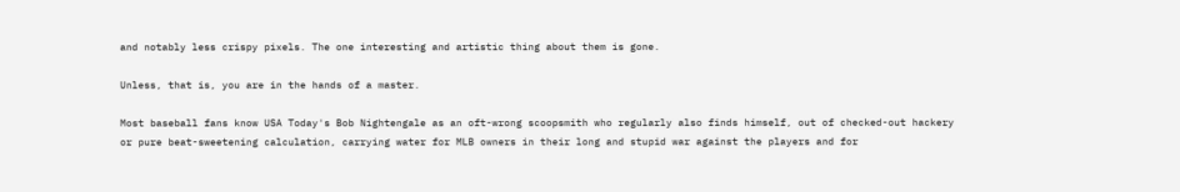and notably less crispy pixels. The one interesting and artistic thing about them is gone.

Unless, that is, you are in the hands of a master.

Most baseball fans know USA Today's Bob Nightengale as an oft-wrong scoopsmith who regularly also finds himself, out of checked-out hackery or pure beat-sweetening calculation, carrying water for MLB owners in their long and stupid war against the players and for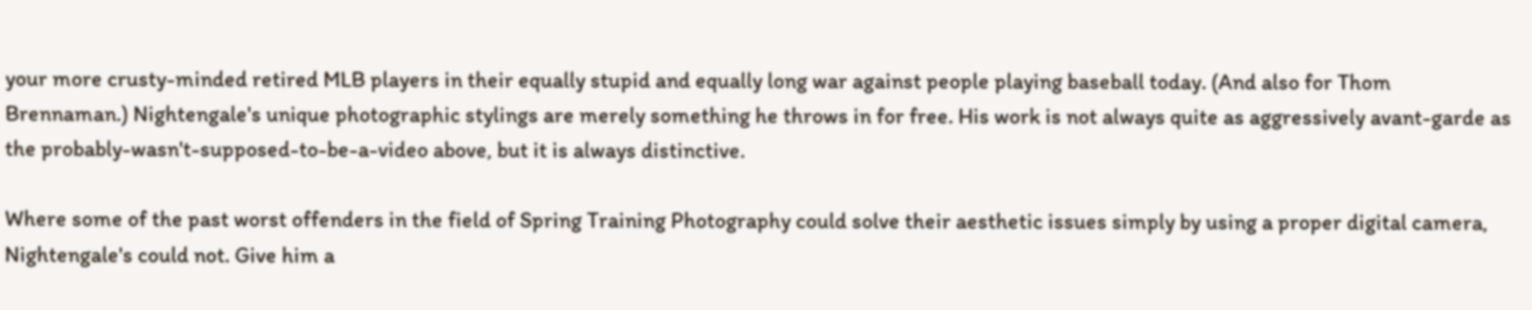your more crusty-minded retired MLB players in their equally stupid and equally long war against people playing baseball today. (And also for Thom Brennaman.) Nightengale's unique photographic stylings are merely something he throws in for free. His work is not always quite as aggressively avant-garde as the probably-wasn't-supposed-to-be-a-video above, but it is always distinctive.

Where some of the past worst offenders in the field of Spring Training Photography could solve their aesthetic issues simply by using a proper digital camera, Nightengale's could not. Give him a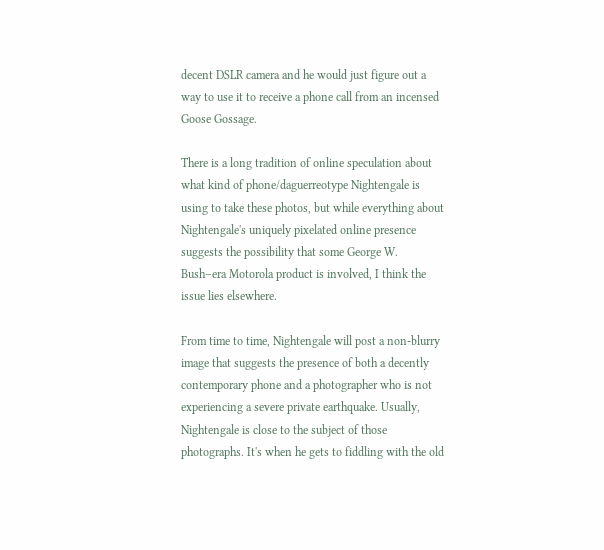decent DSLR camera and he would just figure out a way to use it to receive a phone call from an incensed Goose Gossage.

There is a long tradition of online speculation about what kind of phone/daguerreotype Nightengale is using to take these photos, but while everything about Nightengale's uniquely pixelated online presence suggests the possibility that some George W. Bush–era Motorola product is involved, I think the issue lies elsewhere.

From time to time, Nightengale will post a non-blurry image that suggests the presence of both a decently contemporary phone and a photographer who is not experiencing a severe private earthquake. Usually, Nightengale is close to the subject of those photographs. It's when he gets to fiddling with the old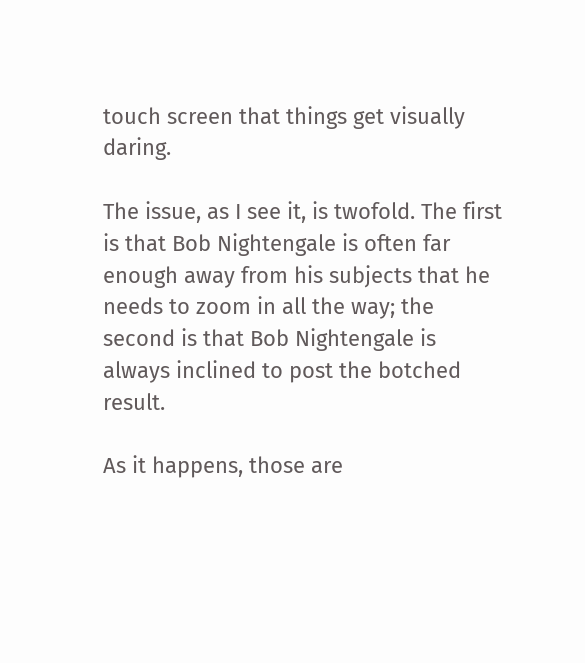touch screen that things get visually daring.

The issue, as I see it, is twofold. The first is that Bob Nightengale is often far enough away from his subjects that he needs to zoom in all the way; the second is that Bob Nightengale is always inclined to post the botched result.

As it happens, those are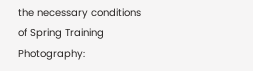the necessary conditions of Spring Training Photography: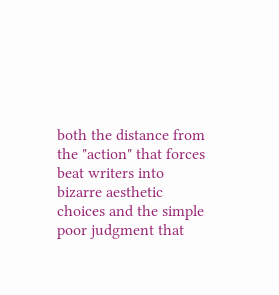both the distance from the "action" that forces beat writers into bizarre aesthetic choices and the simple poor judgment that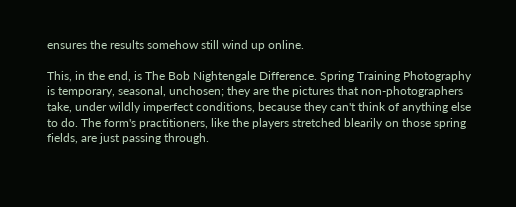ensures the results somehow still wind up online.

This, in the end, is The Bob Nightengale Difference. Spring Training Photography is temporary, seasonal, unchosen; they are the pictures that non-photographers take, under wildly imperfect conditions, because they can't think of anything else to do. The form's practitioners, like the players stretched blearily on those spring fields, are just passing through.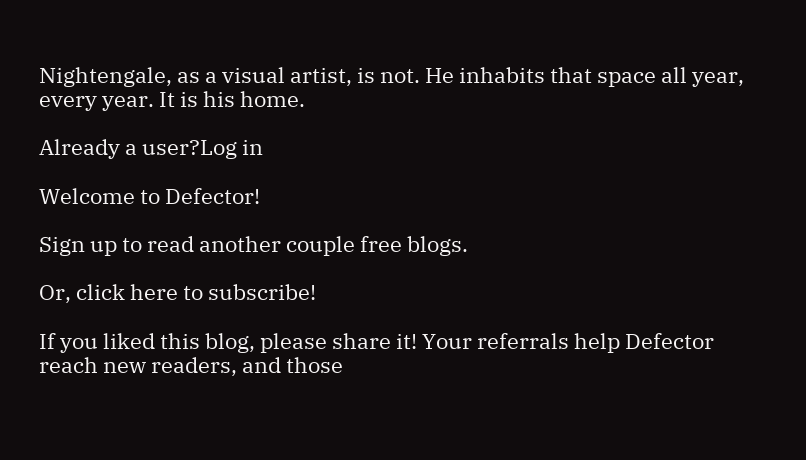Nightengale, as a visual artist, is not. He inhabits that space all year, every year. It is his home.

Already a user?Log in

Welcome to Defector!

Sign up to read another couple free blogs.

Or, click here to subscribe!

If you liked this blog, please share it! Your referrals help Defector reach new readers, and those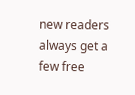new readers always get a few free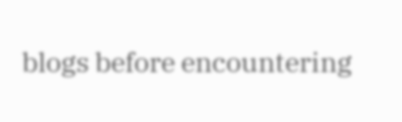blogs before encountering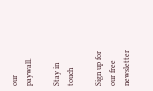our paywall.

Stay in touch

Sign up for our free newsletter